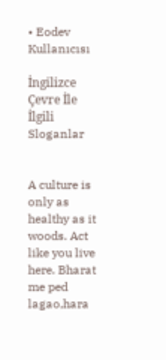• Eodev Kullanıcısı

İngilizce Çevre İle İlgili Sloganlar


A culture is only as healthy as it woods. Act like you live here. Bharat me ped lagao,hara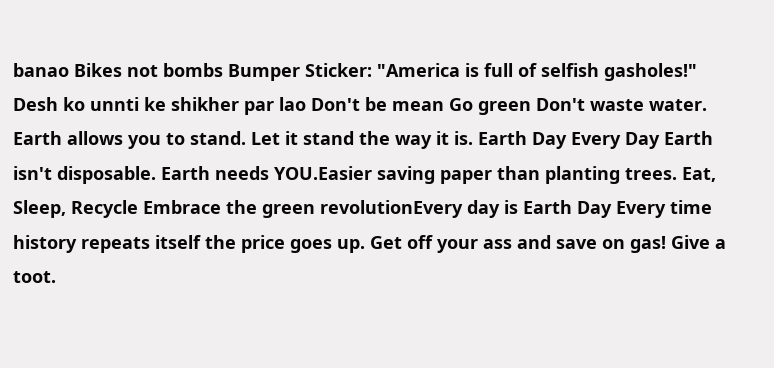banao Bikes not bombs Bumper Sticker: "America is full of selfish gasholes!" Desh ko unnti ke shikher par lao Don't be mean Go green Don't waste water. Earth allows you to stand. Let it stand the way it is. Earth Day Every Day Earth isn't disposable. Earth needs YOU.Easier saving paper than planting trees. Eat, Sleep, Recycle Embrace the green revolutionEvery day is Earth Day Every time history repeats itself the price goes up. Get off your ass and save on gas! Give a toot.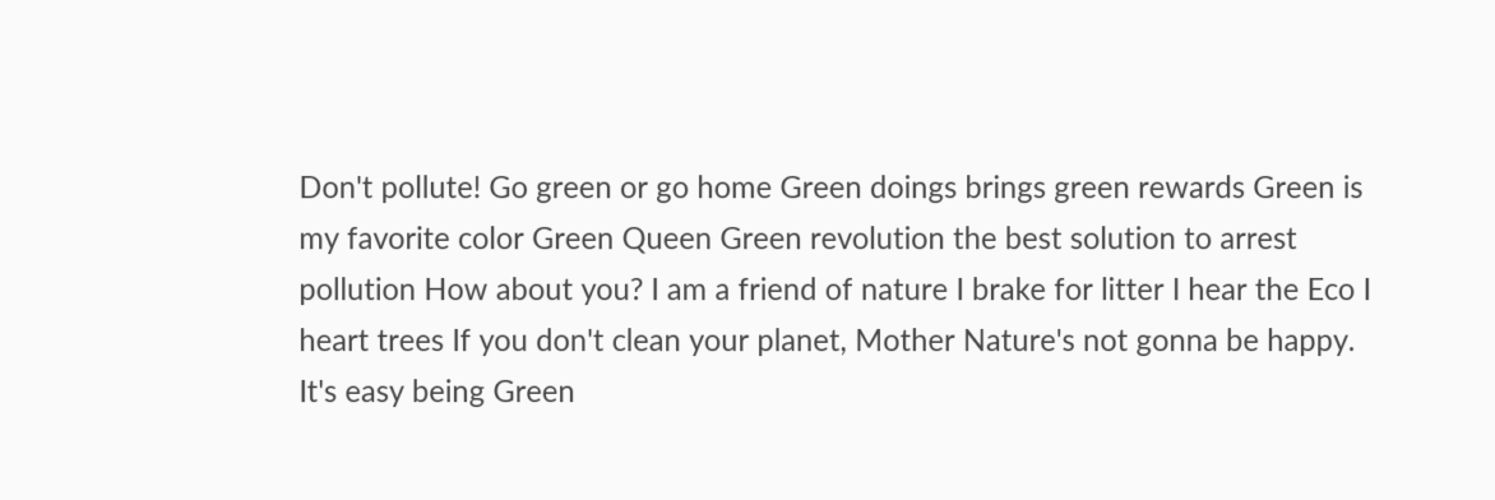Don't pollute! Go green or go home Green doings brings green rewards Green is my favorite color Green Queen Green revolution the best solution to arrest pollution How about you? I am a friend of nature I brake for litter I hear the Eco I heart trees If you don't clean your planet, Mother Nature's not gonna be happy. It's easy being Green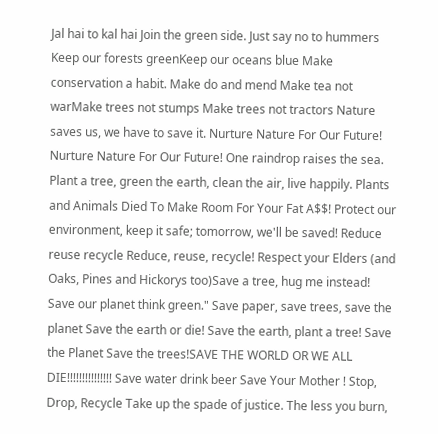Jal hai to kal hai Join the green side. Just say no to hummers Keep our forests greenKeep our oceans blue Make conservation a habit. Make do and mend Make tea not warMake trees not stumps Make trees not tractors Nature saves us, we have to save it. Nurture Nature For Our Future! Nurture Nature For Our Future! One raindrop raises the sea. Plant a tree, green the earth, clean the air, live happily. Plants and Animals Died To Make Room For Your Fat A$$! Protect our environment, keep it safe; tomorrow, we'll be saved! Reduce reuse recycle Reduce, reuse, recycle! Respect your Elders (and Oaks, Pines and Hickorys too)Save a tree, hug me instead! Save our planet think green." Save paper, save trees, save the planet Save the earth or die! Save the earth, plant a tree! Save the Planet Save the trees!SAVE THE WORLD OR WE ALL DIE!!!!!!!!!!!!!!! Save water drink beer Save Your Mother ! Stop, Drop, Recycle Take up the spade of justice. The less you burn,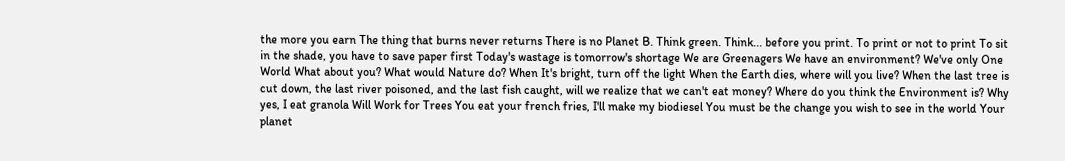the more you earn The thing that burns never returns There is no Planet B. Think green. Think... before you print. To print or not to print To sit in the shade, you have to save paper first Today's wastage is tomorrow's shortage We are Greenagers We have an environment? We've only One World What about you? What would Nature do? When It's bright, turn off the light When the Earth dies, where will you live? When the last tree is cut down, the last river poisoned, and the last fish caught, will we realize that we can't eat money? Where do you think the Environment is? Why yes, I eat granola Will Work for Trees You eat your french fries, I'll make my biodiesel You must be the change you wish to see in the world Your planet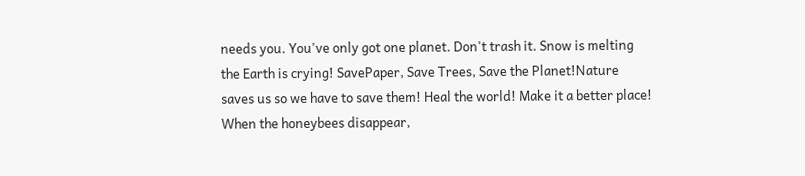needs you. You've only got one planet. Don't trash it. Snow is melting the Earth is crying! SavePaper, Save Trees, Save the Planet!Nature saves us so we have to save them! Heal the world! Make it a better place! When the honeybees disappear,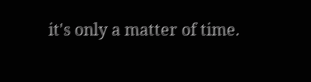it's only a matter of time.